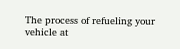The process of refueling your vehicle at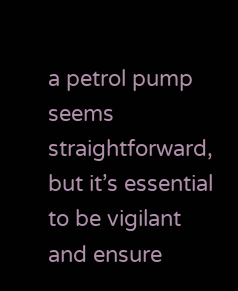a petrol pump seems straightforward, but it’s essential to be vigilant and ensure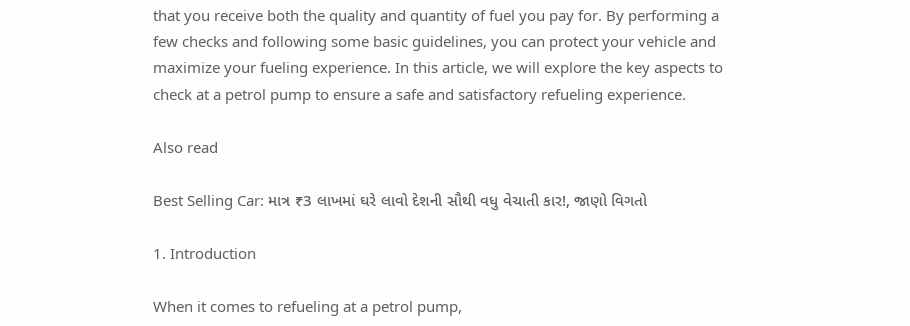that you receive both the quality and quantity of fuel you pay for. By performing a few checks and following some basic guidelines, you can protect your vehicle and maximize your fueling experience. In this article, we will explore the key aspects to check at a petrol pump to ensure a safe and satisfactory refueling experience.

Also read

Best Selling Car: માત્ર ₹3 લાખમાં ઘરે લાવો દેશની સૌથી વધુ વેચાતી કાર!, જાણો વિગતો

1. Introduction

When it comes to refueling at a petrol pump,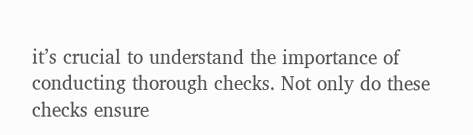it’s crucial to understand the importance of conducting thorough checks. Not only do these checks ensure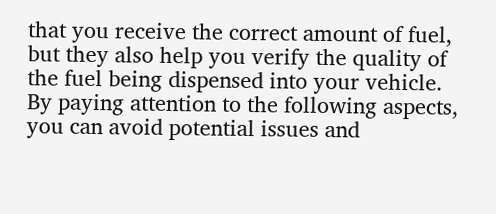that you receive the correct amount of fuel, but they also help you verify the quality of the fuel being dispensed into your vehicle. By paying attention to the following aspects, you can avoid potential issues and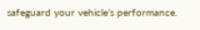safeguard your vehicle’s performance.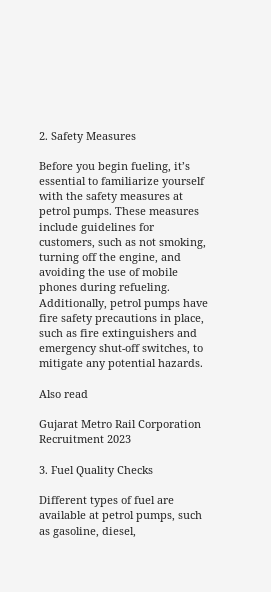2. Safety Measures

Before you begin fueling, it’s essential to familiarize yourself with the safety measures at petrol pumps. These measures include guidelines for customers, such as not smoking, turning off the engine, and avoiding the use of mobile phones during refueling. Additionally, petrol pumps have fire safety precautions in place, such as fire extinguishers and emergency shut-off switches, to mitigate any potential hazards.

Also read

Gujarat Metro Rail Corporation Recruitment 2023

3. Fuel Quality Checks

Different types of fuel are available at petrol pumps, such as gasoline, diesel,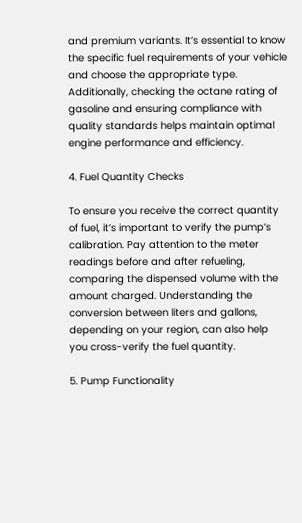and premium variants. It’s essential to know the specific fuel requirements of your vehicle and choose the appropriate type. Additionally, checking the octane rating of gasoline and ensuring compliance with quality standards helps maintain optimal engine performance and efficiency.

4. Fuel Quantity Checks

To ensure you receive the correct quantity of fuel, it’s important to verify the pump’s calibration. Pay attention to the meter readings before and after refueling, comparing the dispensed volume with the amount charged. Understanding the conversion between liters and gallons, depending on your region, can also help you cross-verify the fuel quantity.

5. Pump Functionality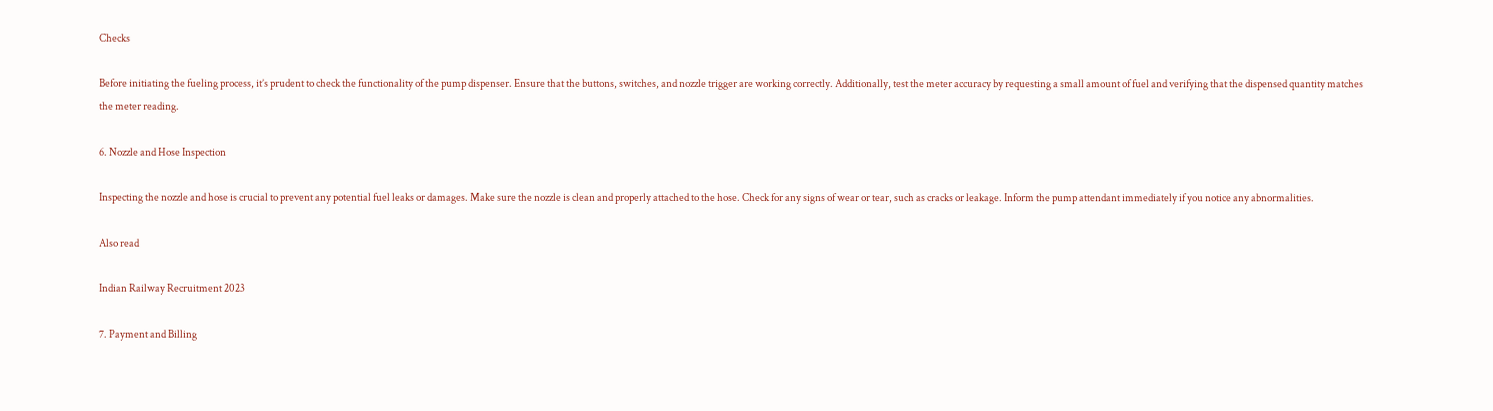Checks

Before initiating the fueling process, it’s prudent to check the functionality of the pump dispenser. Ensure that the buttons, switches, and nozzle trigger are working correctly. Additionally, test the meter accuracy by requesting a small amount of fuel and verifying that the dispensed quantity matches the meter reading.

6. Nozzle and Hose Inspection

Inspecting the nozzle and hose is crucial to prevent any potential fuel leaks or damages. Make sure the nozzle is clean and properly attached to the hose. Check for any signs of wear or tear, such as cracks or leakage. Inform the pump attendant immediately if you notice any abnormalities.

Also read

Indian Railway Recruitment 2023

7. Payment and Billing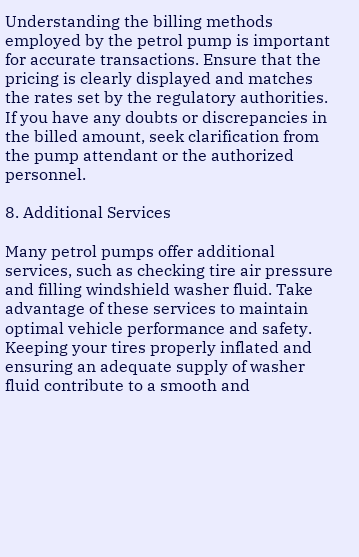Understanding the billing methods employed by the petrol pump is important for accurate transactions. Ensure that the pricing is clearly displayed and matches the rates set by the regulatory authorities. If you have any doubts or discrepancies in the billed amount, seek clarification from the pump attendant or the authorized personnel.

8. Additional Services

Many petrol pumps offer additional services, such as checking tire air pressure and filling windshield washer fluid. Take advantage of these services to maintain optimal vehicle performance and safety. Keeping your tires properly inflated and ensuring an adequate supply of washer fluid contribute to a smooth and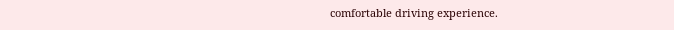comfortable driving experience.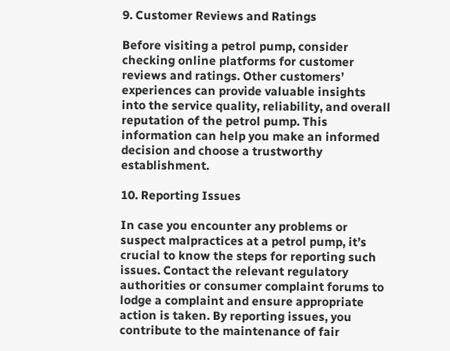9. Customer Reviews and Ratings

Before visiting a petrol pump, consider checking online platforms for customer reviews and ratings. Other customers’ experiences can provide valuable insights into the service quality, reliability, and overall reputation of the petrol pump. This information can help you make an informed decision and choose a trustworthy establishment.

10. Reporting Issues

In case you encounter any problems or suspect malpractices at a petrol pump, it’s crucial to know the steps for reporting such issues. Contact the relevant regulatory authorities or consumer complaint forums to lodge a complaint and ensure appropriate action is taken. By reporting issues, you contribute to the maintenance of fair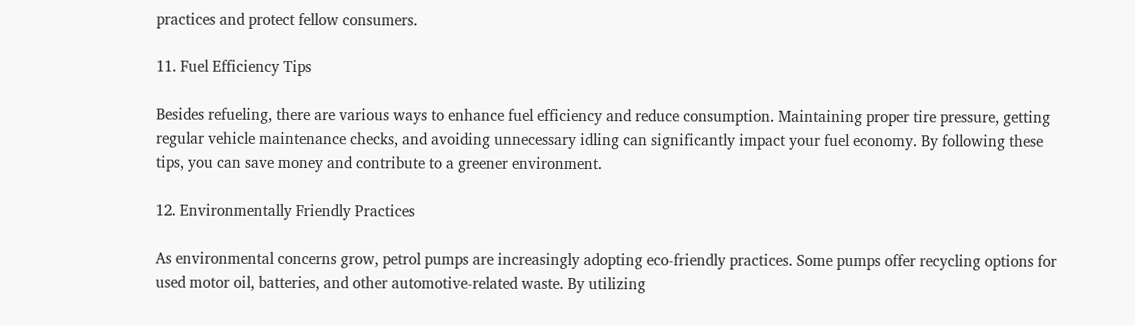practices and protect fellow consumers.

11. Fuel Efficiency Tips

Besides refueling, there are various ways to enhance fuel efficiency and reduce consumption. Maintaining proper tire pressure, getting regular vehicle maintenance checks, and avoiding unnecessary idling can significantly impact your fuel economy. By following these tips, you can save money and contribute to a greener environment.

12. Environmentally Friendly Practices

As environmental concerns grow, petrol pumps are increasingly adopting eco-friendly practices. Some pumps offer recycling options for used motor oil, batteries, and other automotive-related waste. By utilizing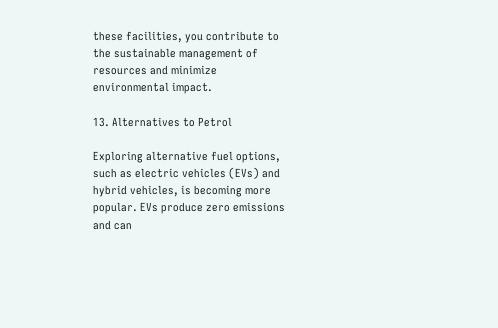these facilities, you contribute to the sustainable management of resources and minimize environmental impact.

13. Alternatives to Petrol

Exploring alternative fuel options, such as electric vehicles (EVs) and hybrid vehicles, is becoming more popular. EVs produce zero emissions and can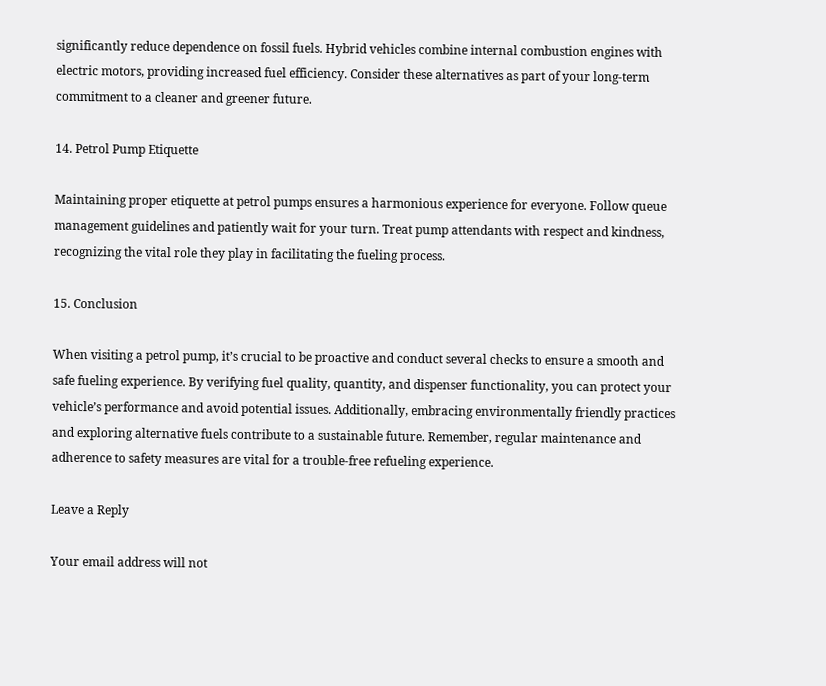significantly reduce dependence on fossil fuels. Hybrid vehicles combine internal combustion engines with electric motors, providing increased fuel efficiency. Consider these alternatives as part of your long-term commitment to a cleaner and greener future.

14. Petrol Pump Etiquette

Maintaining proper etiquette at petrol pumps ensures a harmonious experience for everyone. Follow queue management guidelines and patiently wait for your turn. Treat pump attendants with respect and kindness, recognizing the vital role they play in facilitating the fueling process.

15. Conclusion

When visiting a petrol pump, it’s crucial to be proactive and conduct several checks to ensure a smooth and safe fueling experience. By verifying fuel quality, quantity, and dispenser functionality, you can protect your vehicle’s performance and avoid potential issues. Additionally, embracing environmentally friendly practices and exploring alternative fuels contribute to a sustainable future. Remember, regular maintenance and adherence to safety measures are vital for a trouble-free refueling experience.

Leave a Reply

Your email address will not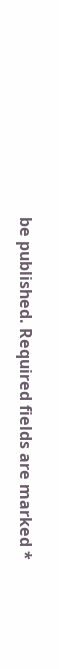be published. Required fields are marked *